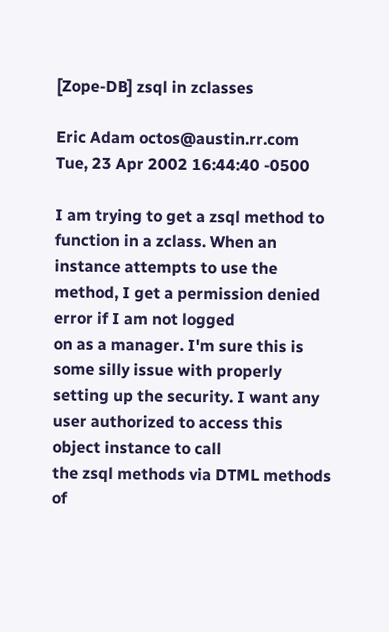[Zope-DB] zsql in zclasses

Eric Adam octos@austin.rr.com
Tue, 23 Apr 2002 16:44:40 -0500

I am trying to get a zsql method to function in a zclass. When an instance attempts to use the method, I get a permission denied error if I am not logged
on as a manager. I'm sure this is some silly issue with properly setting up the security. I want any user authorized to access this object instance to call
the zsql methods via DTML methods of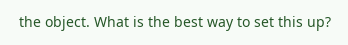the object. What is the best way to set this up?